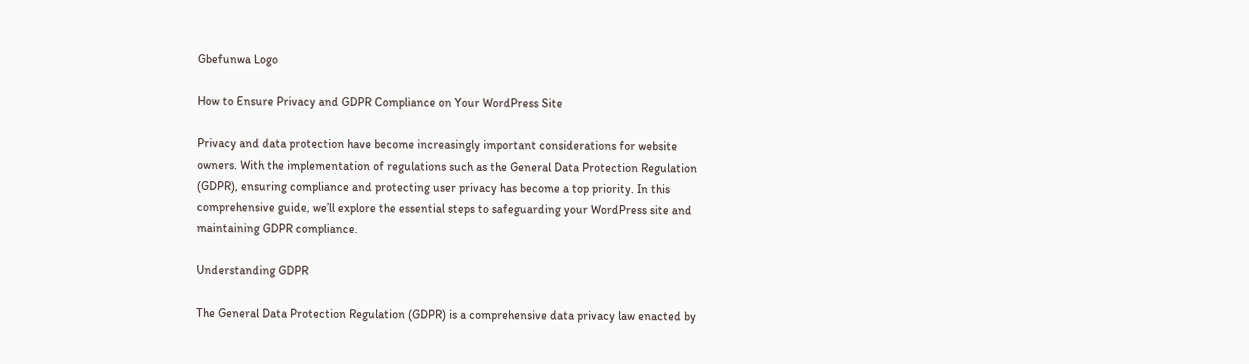Gbefunwa Logo

How to Ensure Privacy and GDPR Compliance on Your WordPress Site

Privacy and data protection have become increasingly important considerations for website owners. With the implementation of regulations such as the General Data Protection Regulation (GDPR), ensuring compliance and protecting user privacy has become a top priority. In this comprehensive guide, we’ll explore the essential steps to safeguarding your WordPress site and maintaining GDPR compliance.

Understanding GDPR

The General Data Protection Regulation (GDPR) is a comprehensive data privacy law enacted by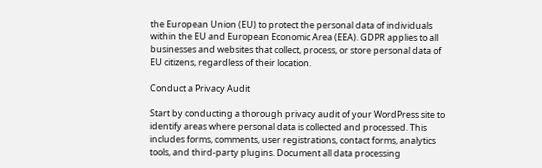the European Union (EU) to protect the personal data of individuals within the EU and European Economic Area (EEA). GDPR applies to all businesses and websites that collect, process, or store personal data of EU citizens, regardless of their location.

Conduct a Privacy Audit

Start by conducting a thorough privacy audit of your WordPress site to identify areas where personal data is collected and processed. This includes forms, comments, user registrations, contact forms, analytics tools, and third-party plugins. Document all data processing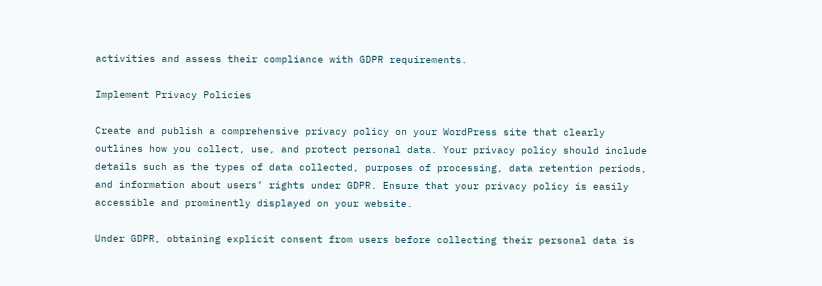activities and assess their compliance with GDPR requirements.

Implement Privacy Policies

Create and publish a comprehensive privacy policy on your WordPress site that clearly outlines how you collect, use, and protect personal data. Your privacy policy should include details such as the types of data collected, purposes of processing, data retention periods, and information about users’ rights under GDPR. Ensure that your privacy policy is easily accessible and prominently displayed on your website.

Under GDPR, obtaining explicit consent from users before collecting their personal data is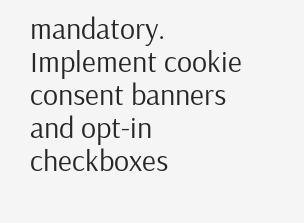mandatory. Implement cookie consent banners and opt-in checkboxes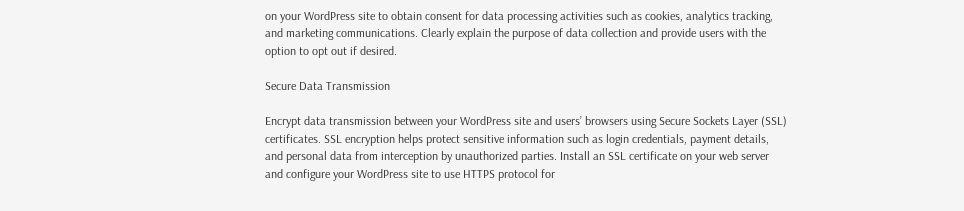on your WordPress site to obtain consent for data processing activities such as cookies, analytics tracking, and marketing communications. Clearly explain the purpose of data collection and provide users with the option to opt out if desired.

Secure Data Transmission

Encrypt data transmission between your WordPress site and users’ browsers using Secure Sockets Layer (SSL) certificates. SSL encryption helps protect sensitive information such as login credentials, payment details, and personal data from interception by unauthorized parties. Install an SSL certificate on your web server and configure your WordPress site to use HTTPS protocol for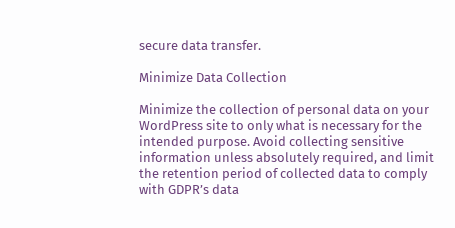secure data transfer.

Minimize Data Collection

Minimize the collection of personal data on your WordPress site to only what is necessary for the intended purpose. Avoid collecting sensitive information unless absolutely required, and limit the retention period of collected data to comply with GDPR’s data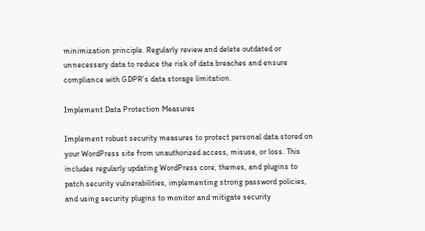minimization principle. Regularly review and delete outdated or unnecessary data to reduce the risk of data breaches and ensure compliance with GDPR’s data storage limitation.

Implement Data Protection Measures

Implement robust security measures to protect personal data stored on your WordPress site from unauthorized access, misuse, or loss. This includes regularly updating WordPress core, themes, and plugins to patch security vulnerabilities, implementing strong password policies, and using security plugins to monitor and mitigate security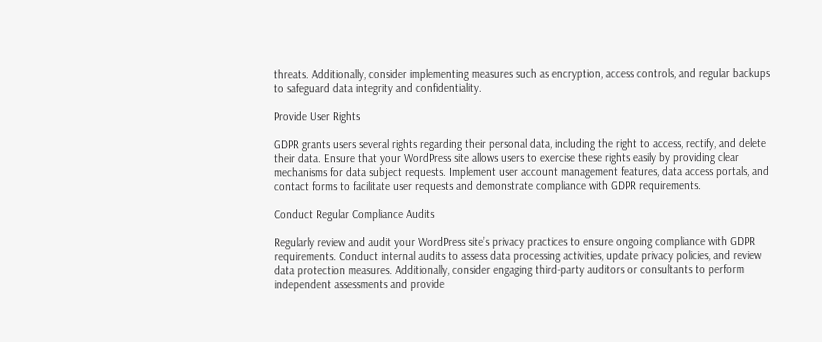threats. Additionally, consider implementing measures such as encryption, access controls, and regular backups to safeguard data integrity and confidentiality.

Provide User Rights

GDPR grants users several rights regarding their personal data, including the right to access, rectify, and delete their data. Ensure that your WordPress site allows users to exercise these rights easily by providing clear mechanisms for data subject requests. Implement user account management features, data access portals, and contact forms to facilitate user requests and demonstrate compliance with GDPR requirements.

Conduct Regular Compliance Audits

Regularly review and audit your WordPress site’s privacy practices to ensure ongoing compliance with GDPR requirements. Conduct internal audits to assess data processing activities, update privacy policies, and review data protection measures. Additionally, consider engaging third-party auditors or consultants to perform independent assessments and provide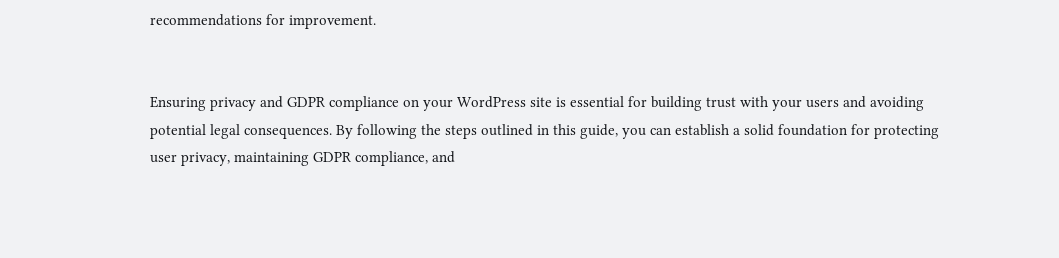recommendations for improvement.


Ensuring privacy and GDPR compliance on your WordPress site is essential for building trust with your users and avoiding potential legal consequences. By following the steps outlined in this guide, you can establish a solid foundation for protecting user privacy, maintaining GDPR compliance, and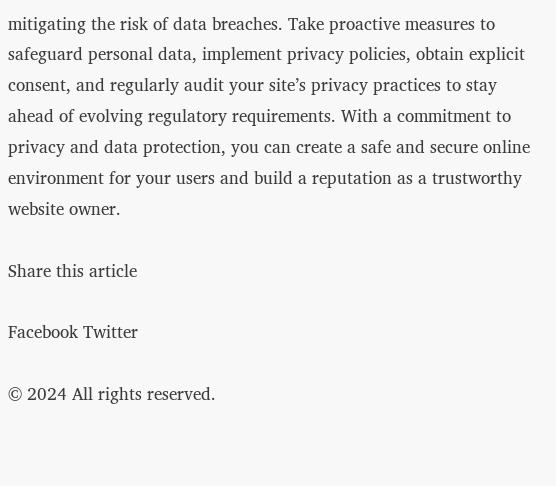mitigating the risk of data breaches. Take proactive measures to safeguard personal data, implement privacy policies, obtain explicit consent, and regularly audit your site’s privacy practices to stay ahead of evolving regulatory requirements. With a commitment to privacy and data protection, you can create a safe and secure online environment for your users and build a reputation as a trustworthy website owner.

Share this article

Facebook Twitter

© 2024 All rights reserved.